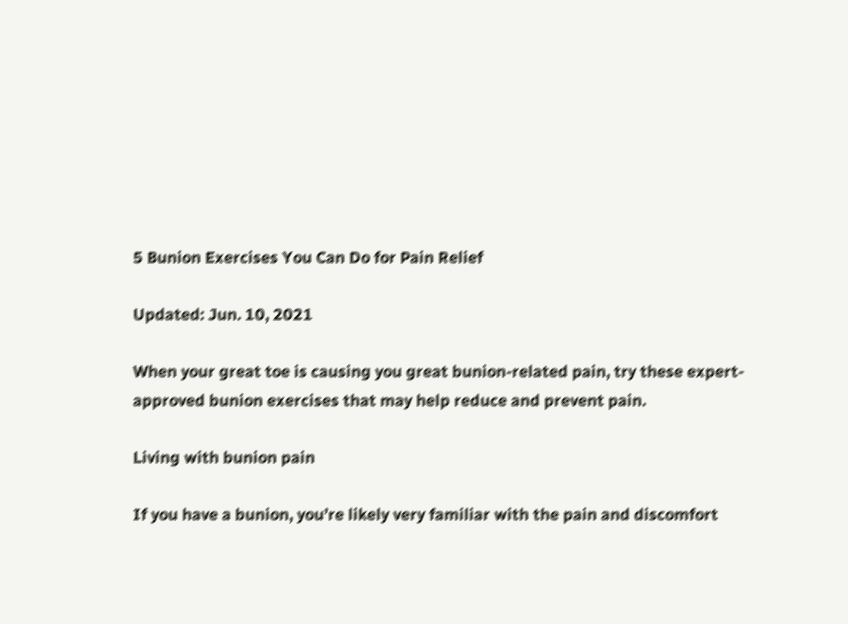5 Bunion Exercises You Can Do for Pain Relief

Updated: Jun. 10, 2021

When your great toe is causing you great bunion-related pain, try these expert-approved bunion exercises that may help reduce and prevent pain.

Living with bunion pain

If you have a bunion, you’re likely very familiar with the pain and discomfort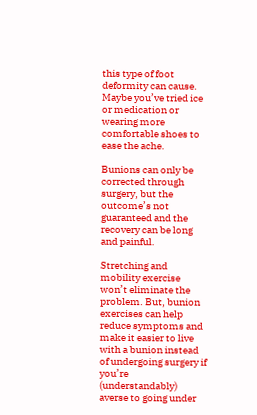this type of foot deformity can cause. Maybe you’ve tried ice or medication or wearing more comfortable shoes to ease the ache.

Bunions can only be corrected through surgery, but the outcome’s not guaranteed and the recovery can be long and painful.

Stretching and mobility exercise won’t eliminate the problem. But, bunion exercises can help reduce symptoms and make it easier to live with a bunion instead of undergoing surgery if you’re (understandably) averse to going under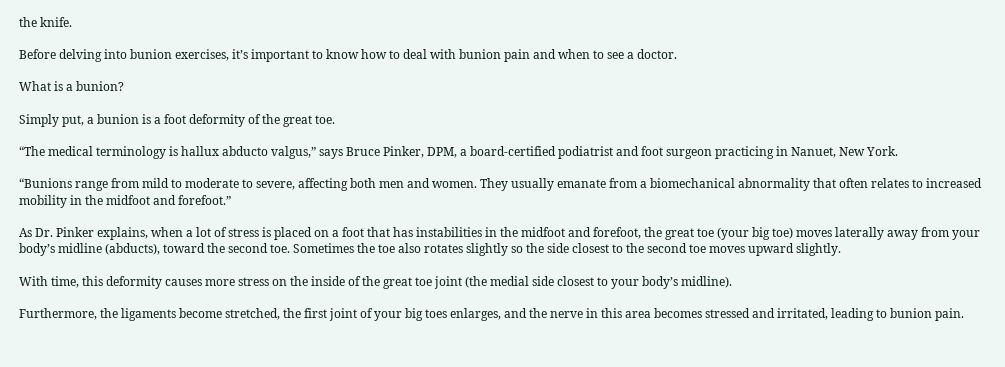the knife.

Before delving into bunion exercises, it’s important to know how to deal with bunion pain and when to see a doctor.

What is a bunion?

Simply put, a bunion is a foot deformity of the great toe.

“The medical terminology is hallux abducto valgus,” says Bruce Pinker, DPM, a board-certified podiatrist and foot surgeon practicing in Nanuet, New York.

“Bunions range from mild to moderate to severe, affecting both men and women. They usually emanate from a biomechanical abnormality that often relates to increased mobility in the midfoot and forefoot.”

As Dr. Pinker explains, when a lot of stress is placed on a foot that has instabilities in the midfoot and forefoot, the great toe (your big toe) moves laterally away from your body’s midline (abducts), toward the second toe. Sometimes the toe also rotates slightly so the side closest to the second toe moves upward slightly.

With time, this deformity causes more stress on the inside of the great toe joint (the medial side closest to your body’s midline).

Furthermore, the ligaments become stretched, the first joint of your big toes enlarges, and the nerve in this area becomes stressed and irritated, leading to bunion pain.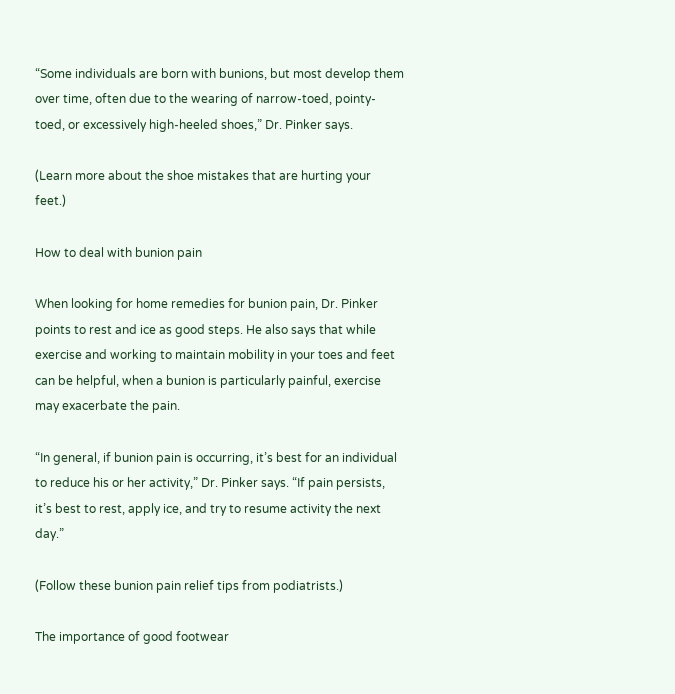“Some individuals are born with bunions, but most develop them over time, often due to the wearing of narrow-toed, pointy-toed, or excessively high-heeled shoes,” Dr. Pinker says.

(Learn more about the shoe mistakes that are hurting your feet.)

How to deal with bunion pain

When looking for home remedies for bunion pain, Dr. Pinker points to rest and ice as good steps. He also says that while exercise and working to maintain mobility in your toes and feet can be helpful, when a bunion is particularly painful, exercise may exacerbate the pain.

“In general, if bunion pain is occurring, it’s best for an individual to reduce his or her activity,” Dr. Pinker says. “If pain persists, it’s best to rest, apply ice, and try to resume activity the next day.”

(Follow these bunion pain relief tips from podiatrists.)

The importance of good footwear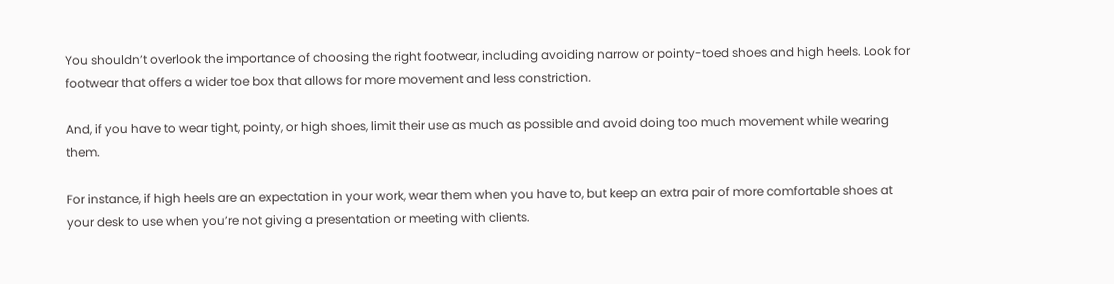You shouldn’t overlook the importance of choosing the right footwear, including avoiding narrow or pointy-toed shoes and high heels. Look for footwear that offers a wider toe box that allows for more movement and less constriction.

And, if you have to wear tight, pointy, or high shoes, limit their use as much as possible and avoid doing too much movement while wearing them.

For instance, if high heels are an expectation in your work, wear them when you have to, but keep an extra pair of more comfortable shoes at your desk to use when you’re not giving a presentation or meeting with clients.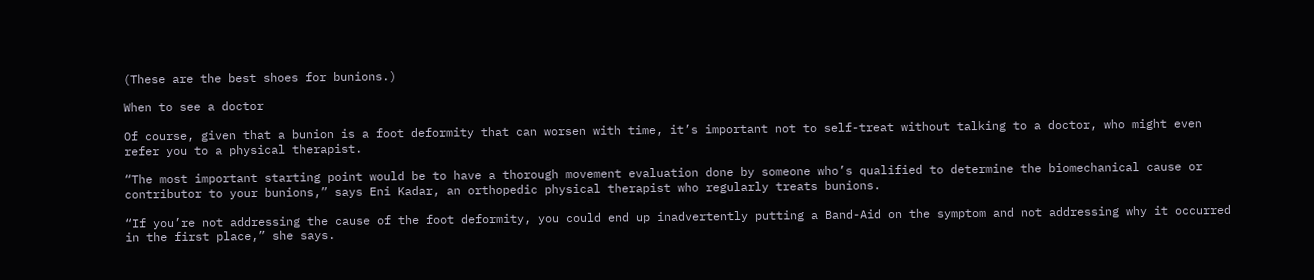(These are the best shoes for bunions.)

When to see a doctor

Of course, given that a bunion is a foot deformity that can worsen with time, it’s important not to self-treat without talking to a doctor, who might even refer you to a physical therapist.

“The most important starting point would be to have a thorough movement evaluation done by someone who’s qualified to determine the biomechanical cause or contributor to your bunions,” says Eni Kadar, an orthopedic physical therapist who regularly treats bunions.

“If you’re not addressing the cause of the foot deformity, you could end up inadvertently putting a Band-Aid on the symptom and not addressing why it occurred in the first place,” she says.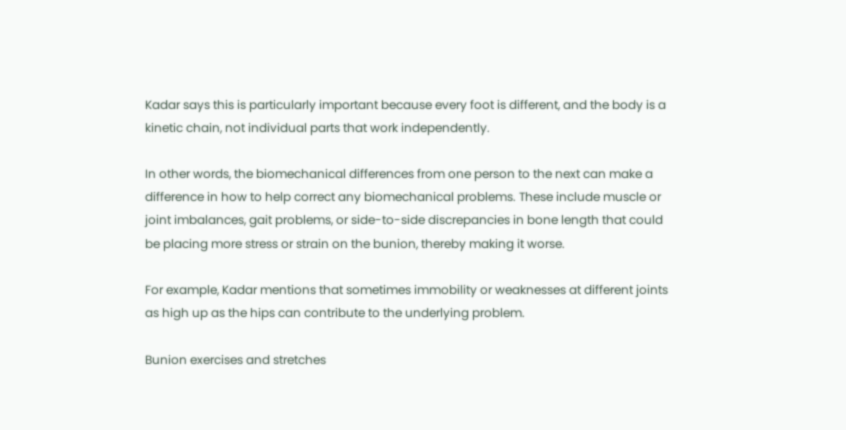Kadar says this is particularly important because every foot is different, and the body is a kinetic chain, not individual parts that work independently.

In other words, the biomechanical differences from one person to the next can make a difference in how to help correct any biomechanical problems. These include muscle or joint imbalances, gait problems, or side-to-side discrepancies in bone length that could be placing more stress or strain on the bunion, thereby making it worse.

For example, Kadar mentions that sometimes immobility or weaknesses at different joints as high up as the hips can contribute to the underlying problem.

Bunion exercises and stretches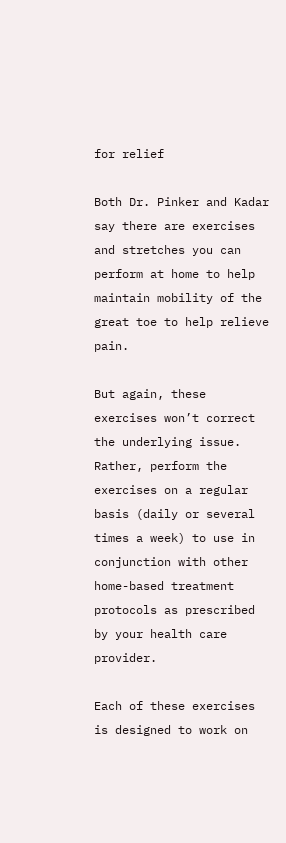for relief

Both Dr. Pinker and Kadar say there are exercises and stretches you can perform at home to help maintain mobility of the great toe to help relieve pain.

But again, these exercises won’t correct the underlying issue. Rather, perform the exercises on a regular basis (daily or several times a week) to use in conjunction with other home-based treatment protocols as prescribed by your health care provider.

Each of these exercises is designed to work on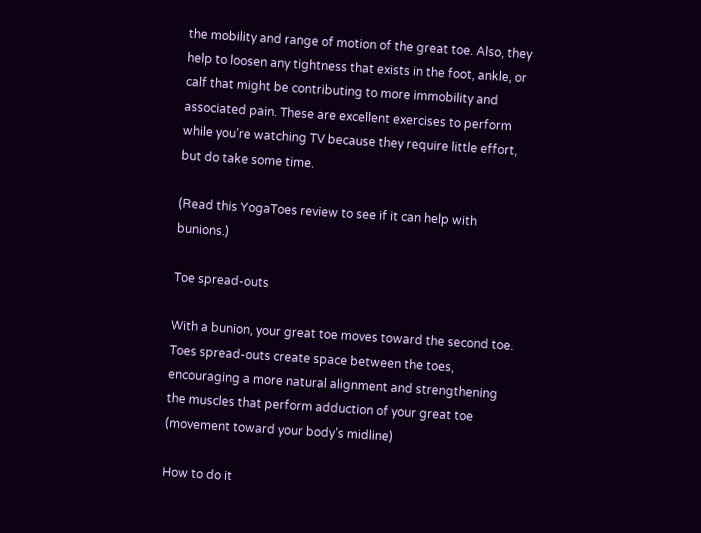the mobility and range of motion of the great toe. Also, they help to loosen any tightness that exists in the foot, ankle, or calf that might be contributing to more immobility and associated pain. These are excellent exercises to perform while you’re watching TV because they require little effort, but do take some time.

(Read this YogaToes review to see if it can help with bunions.)

Toe spread-outs

With a bunion, your great toe moves toward the second toe. Toes spread-outs create space between the toes, encouraging a more natural alignment and strengthening the muscles that perform adduction of your great toe (movement toward your body’s midline)

How to do it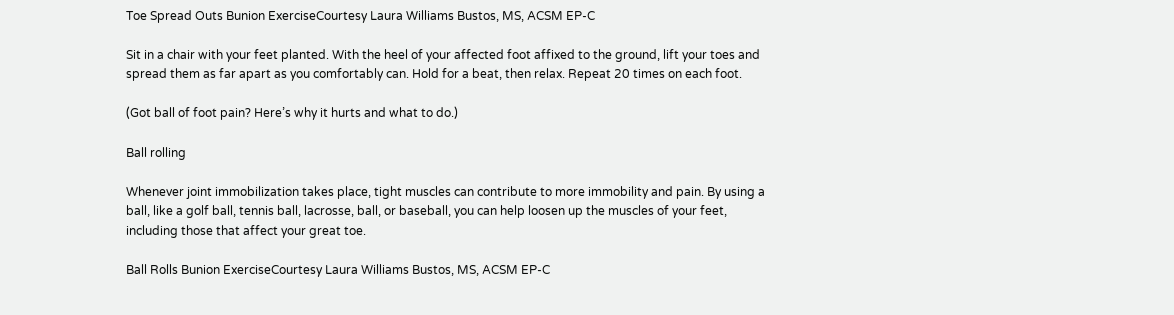Toe Spread Outs Bunion ExerciseCourtesy Laura Williams Bustos, MS, ACSM EP-C

Sit in a chair with your feet planted. With the heel of your affected foot affixed to the ground, lift your toes and spread them as far apart as you comfortably can. Hold for a beat, then relax. Repeat 20 times on each foot.

(Got ball of foot pain? Here’s why it hurts and what to do.)

Ball rolling

Whenever joint immobilization takes place, tight muscles can contribute to more immobility and pain. By using a ball, like a golf ball, tennis ball, lacrosse, ball, or baseball, you can help loosen up the muscles of your feet, including those that affect your great toe.

Ball Rolls Bunion ExerciseCourtesy Laura Williams Bustos, MS, ACSM EP-C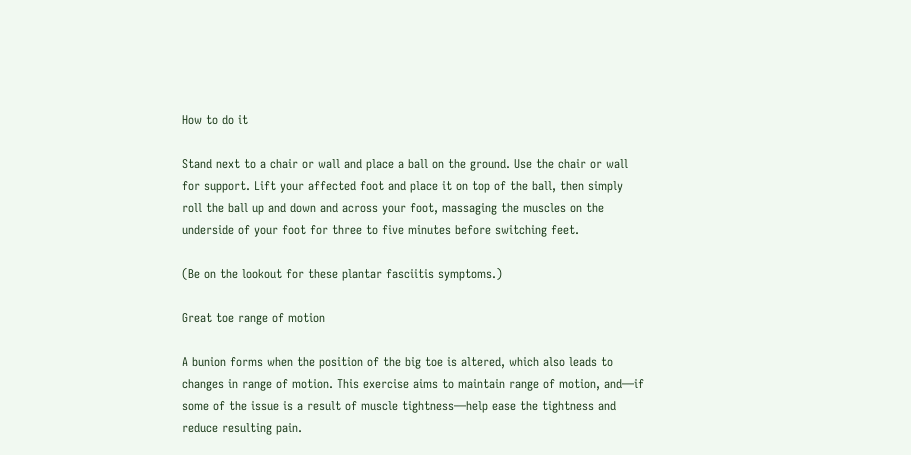How to do it

Stand next to a chair or wall and place a ball on the ground. Use the chair or wall for support. Lift your affected foot and place it on top of the ball, then simply roll the ball up and down and across your foot, massaging the muscles on the underside of your foot for three to five minutes before switching feet.

(Be on the lookout for these plantar fasciitis symptoms.)

Great toe range of motion

A bunion forms when the position of the big toe is altered, which also leads to changes in range of motion. This exercise aims to maintain range of motion, and—if some of the issue is a result of muscle tightness—help ease the tightness and reduce resulting pain.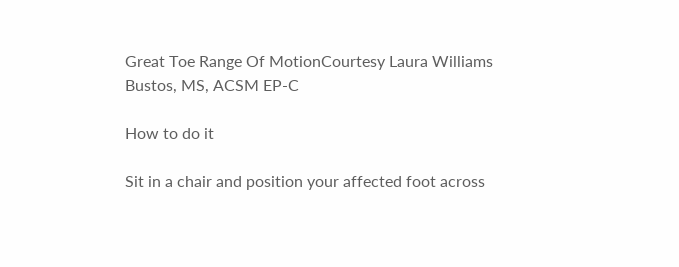Great Toe Range Of MotionCourtesy Laura Williams Bustos, MS, ACSM EP-C

How to do it

Sit in a chair and position your affected foot across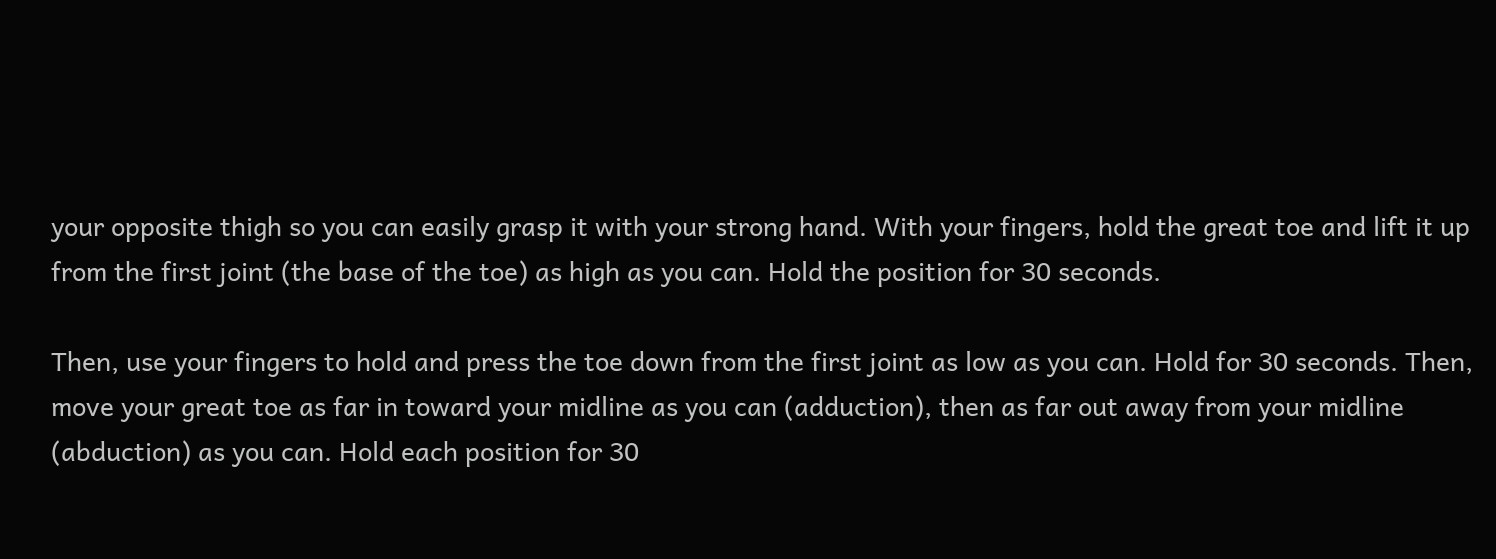your opposite thigh so you can easily grasp it with your strong hand. With your fingers, hold the great toe and lift it up from the first joint (the base of the toe) as high as you can. Hold the position for 30 seconds.

Then, use your fingers to hold and press the toe down from the first joint as low as you can. Hold for 30 seconds. Then, move your great toe as far in toward your midline as you can (adduction), then as far out away from your midline (abduction) as you can. Hold each position for 30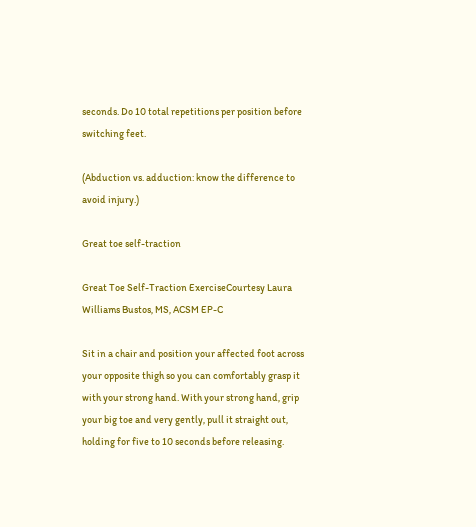seconds. Do 10 total repetitions per position before switching feet.

(Abduction vs. adduction: know the difference to avoid injury.)

Great toe self-traction

Great Toe Self-Traction ExerciseCourtesy Laura Williams Bustos, MS, ACSM EP-C

Sit in a chair and position your affected foot across your opposite thigh so you can comfortably grasp it with your strong hand. With your strong hand, grip your big toe and very gently, pull it straight out, holding for five to 10 seconds before releasing.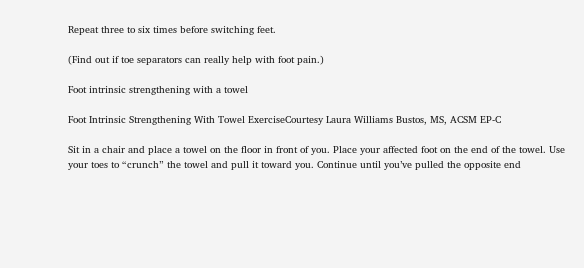Repeat three to six times before switching feet.

(Find out if toe separators can really help with foot pain.)

Foot intrinsic strengthening with a towel

Foot Intrinsic Strengthening With Towel ExerciseCourtesy Laura Williams Bustos, MS, ACSM EP-C

Sit in a chair and place a towel on the floor in front of you. Place your affected foot on the end of the towel. Use your toes to “crunch” the towel and pull it toward you. Continue until you’ve pulled the opposite end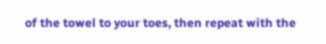of the towel to your toes, then repeat with the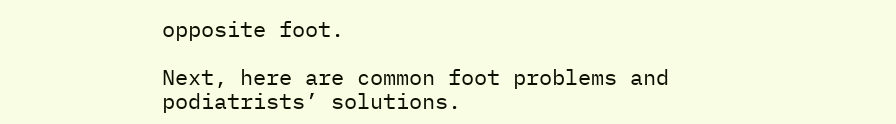opposite foot.

Next, here are common foot problems and podiatrists’ solutions.